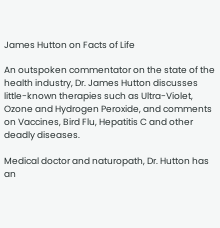James Hutton on Facts of Life

An outspoken commentator on the state of the health industry, Dr. James Hutton discusses little-known therapies such as Ultra-Violet, Ozone and Hydrogen Peroxide, and comments on Vaccines, Bird Flu, Hepatitis C and other deadly diseases.

Medical doctor and naturopath, Dr. Hutton has an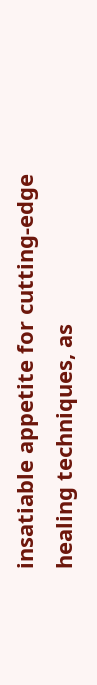insatiable appetite for cutting-edge healing techniques, as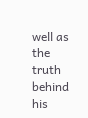well as the truth behind his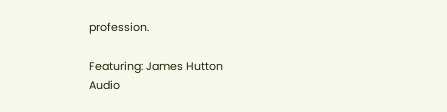profession.

Featuring: James Hutton
Audio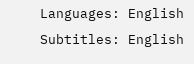Languages: English
Subtitles: English